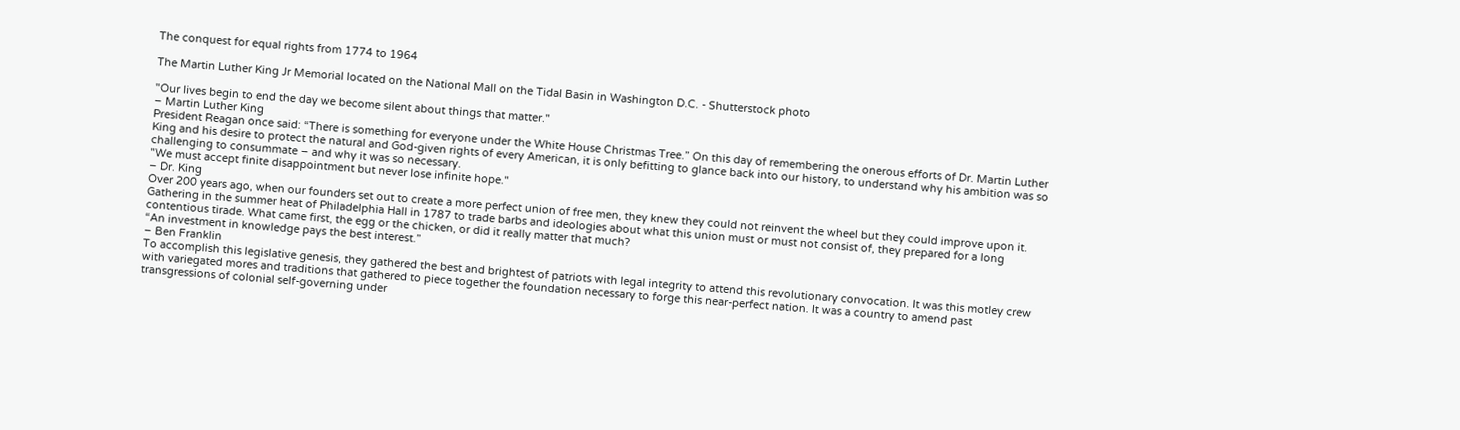The conquest for equal rights from 1774 to 1964

The Martin Luther King Jr Memorial located on the National Mall on the Tidal Basin in Washington D.C. - Shutterstock photo

"Our lives begin to end the day we become silent about things that matter."
– Martin Luther King
President Reagan once said: “There is something for everyone under the White House Christmas Tree.” On this day of remembering the onerous efforts of Dr. Martin Luther King and his desire to protect the natural and God-given rights of every American, it is only befitting to glance back into our history, to understand why his ambition was so challenging to consummate – and why it was so necessary.
"We must accept finite disappointment but never lose infinite hope."
– Dr. King
Over 200 years ago, when our founders set out to create a more perfect union of free men, they knew they could not reinvent the wheel but they could improve upon it. Gathering in the summer heat of Philadelphia Hall in 1787 to trade barbs and ideologies about what this union must or must not consist of, they prepared for a long contentious tirade. What came first, the egg or the chicken, or did it really matter that much?
“An investment in knowledge pays the best interest.”
– Ben Franklin
To accomplish this legislative genesis, they gathered the best and brightest of patriots with legal integrity to attend this revolutionary convocation. It was this motley crew with variegated mores and traditions that gathered to piece together the foundation necessary to forge this near-perfect nation. It was a country to amend past transgressions of colonial self-governing under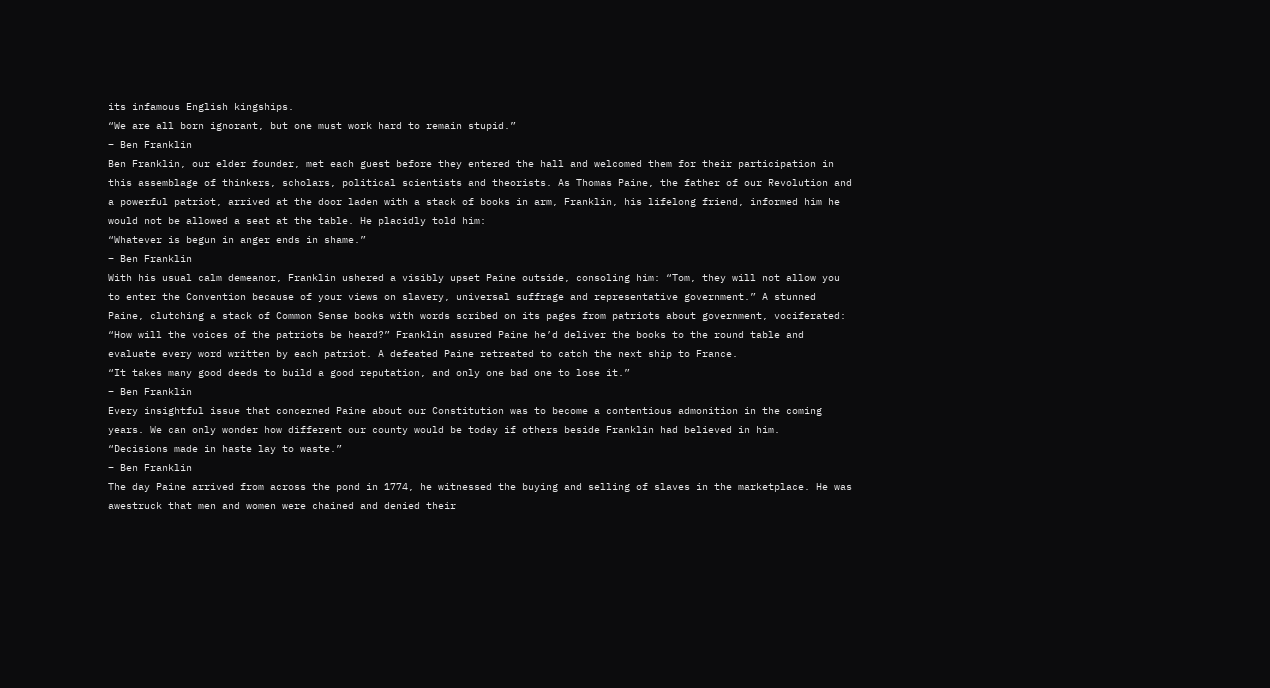its infamous English kingships.
“We are all born ignorant, but one must work hard to remain stupid.”
– Ben Franklin
Ben Franklin, our elder founder, met each guest before they entered the hall and welcomed them for their participation in this assemblage of thinkers, scholars, political scientists and theorists. As Thomas Paine, the father of our Revolution and a powerful patriot, arrived at the door laden with a stack of books in arm, Franklin, his lifelong friend, informed him he would not be allowed a seat at the table. He placidly told him:
“Whatever is begun in anger ends in shame.”
– Ben Franklin
With his usual calm demeanor, Franklin ushered a visibly upset Paine outside, consoling him: “Tom, they will not allow you to enter the Convention because of your views on slavery, universal suffrage and representative government.” A stunned Paine, clutching a stack of Common Sense books with words scribed on its pages from patriots about government, vociferated: “How will the voices of the patriots be heard?” Franklin assured Paine he’d deliver the books to the round table and evaluate every word written by each patriot. A defeated Paine retreated to catch the next ship to France.
“It takes many good deeds to build a good reputation, and only one bad one to lose it.”
– Ben Franklin
Every insightful issue that concerned Paine about our Constitution was to become a contentious admonition in the coming years. We can only wonder how different our county would be today if others beside Franklin had believed in him.
“Decisions made in haste lay to waste.”
– Ben Franklin
The day Paine arrived from across the pond in 1774, he witnessed the buying and selling of slaves in the marketplace. He was awestruck that men and women were chained and denied their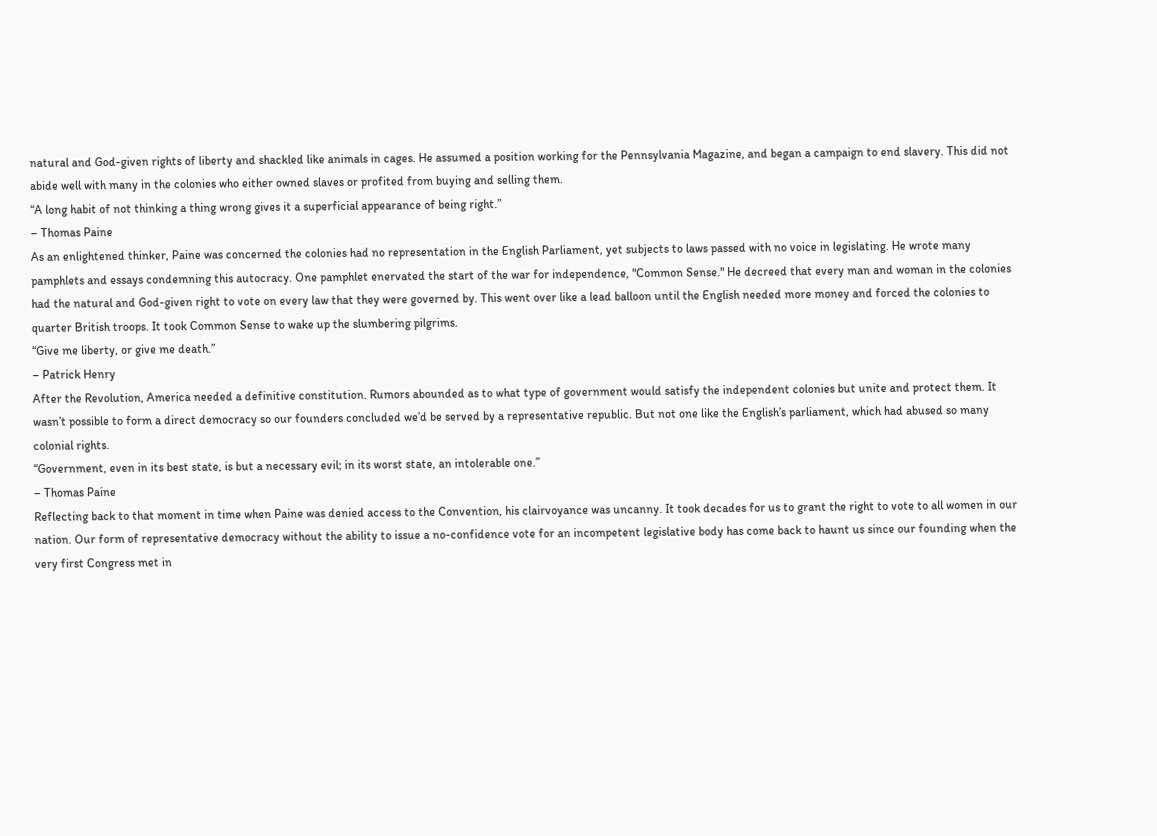natural and God-given rights of liberty and shackled like animals in cages. He assumed a position working for the Pennsylvania Magazine, and began a campaign to end slavery. This did not abide well with many in the colonies who either owned slaves or profited from buying and selling them.
“A long habit of not thinking a thing wrong gives it a superficial appearance of being right.”
– Thomas Paine
As an enlightened thinker, Paine was concerned the colonies had no representation in the English Parliament, yet subjects to laws passed with no voice in legislating. He wrote many pamphlets and essays condemning this autocracy. One pamphlet enervated the start of the war for independence, "Common Sense." He decreed that every man and woman in the colonies had the natural and God-given right to vote on every law that they were governed by. This went over like a lead balloon until the English needed more money and forced the colonies to quarter British troops. It took Common Sense to wake up the slumbering pilgrims.
“Give me liberty, or give me death.”
– Patrick Henry
After the Revolution, America needed a definitive constitution. Rumors abounded as to what type of government would satisfy the independent colonies but unite and protect them. It wasn’t possible to form a direct democracy so our founders concluded we’d be served by a representative republic. But not one like the English’s parliament, which had abused so many colonial rights.
“Government, even in its best state, is but a necessary evil; in its worst state, an intolerable one.”
– Thomas Paine
Reflecting back to that moment in time when Paine was denied access to the Convention, his clairvoyance was uncanny. It took decades for us to grant the right to vote to all women in our nation. Our form of representative democracy without the ability to issue a no-confidence vote for an incompetent legislative body has come back to haunt us since our founding when the very first Congress met in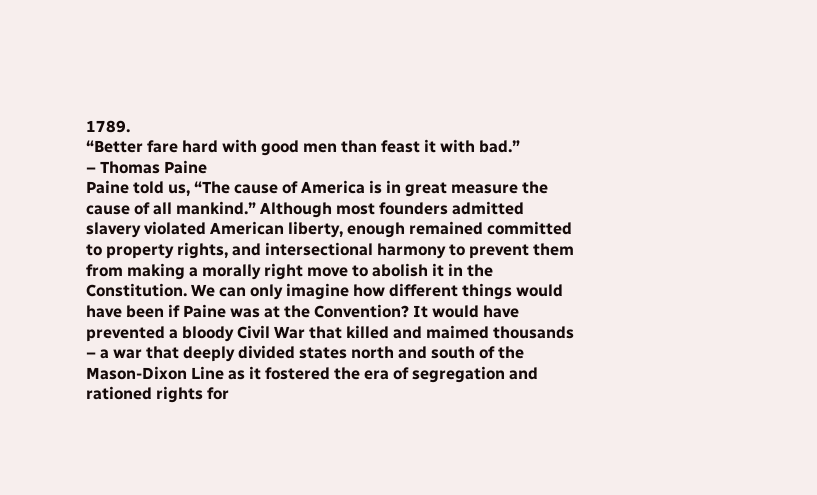1789.
“Better fare hard with good men than feast it with bad.”
– Thomas Paine
Paine told us, “The cause of America is in great measure the cause of all mankind.” Although most founders admitted slavery violated American liberty, enough remained committed to property rights, and intersectional harmony to prevent them from making a morally right move to abolish it in the Constitution. We can only imagine how different things would have been if Paine was at the Convention? It would have prevented a bloody Civil War that killed and maimed thousands – a war that deeply divided states north and south of the Mason-Dixon Line as it fostered the era of segregation and rationed rights for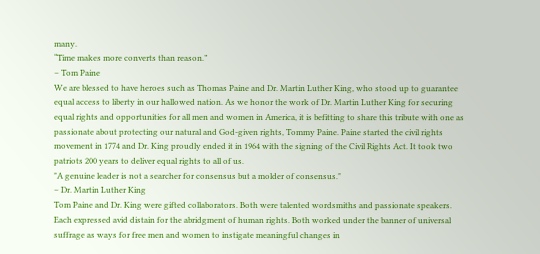many.
“Time makes more converts than reason.”
– Tom Paine
We are blessed to have heroes such as Thomas Paine and Dr. Martin Luther King, who stood up to guarantee equal access to liberty in our hallowed nation. As we honor the work of Dr. Martin Luther King for securing equal rights and opportunities for all men and women in America, it is befitting to share this tribute with one as passionate about protecting our natural and God-given rights, Tommy Paine. Paine started the civil rights movement in 1774 and Dr. King proudly ended it in 1964 with the signing of the Civil Rights Act. It took two patriots 200 years to deliver equal rights to all of us.
"A genuine leader is not a searcher for consensus but a molder of consensus."
– Dr. Martin Luther King
Tom Paine and Dr. King were gifted collaborators. Both were talented wordsmiths and passionate speakers. Each expressed avid distain for the abridgment of human rights. Both worked under the banner of universal suffrage as ways for free men and women to instigate meaningful changes in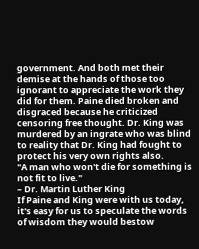government. And both met their demise at the hands of those too ignorant to appreciate the work they did for them. Paine died broken and disgraced because he criticized censoring free thought. Dr. King was murdered by an ingrate who was blind to reality that Dr. King had fought to protect his very own rights also.
"A man who won't die for something is not fit to live."
– Dr. Martin Luther King
If Paine and King were with us today, it's easy for us to speculate the words of wisdom they would bestow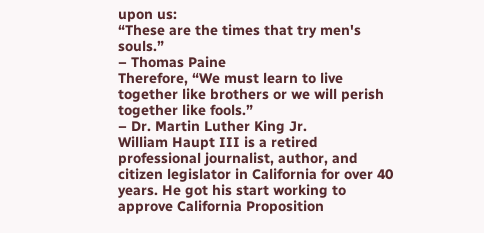upon us:
“These are the times that try men's souls.”
– Thomas Paine
Therefore, “We must learn to live together like brothers or we will perish together like fools.”
– Dr. Martin Luther King Jr.
William Haupt III is a retired professional journalist, author, and citizen legislator in California for over 40 years. He got his start working to approve California Proposition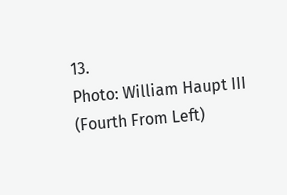13.
Photo: William Haupt III  (Fourth From Left)